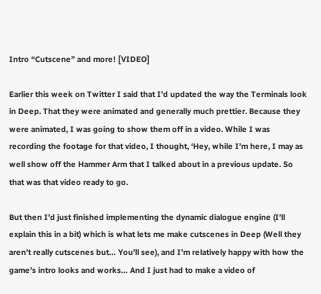Intro “Cutscene” and more! [VIDEO]

Earlier this week on Twitter I said that I’d updated the way the Terminals look in Deep. That they were animated and generally much prettier. Because they were animated, I was going to show them off in a video. While I was recording the footage for that video, I thought, ‘Hey, while I’m here, I may as well show off the Hammer Arm that I talked about in a previous update. So that was that video ready to go.

But then I’d just finished implementing the dynamic dialogue engine (I’ll explain this in a bit) which is what lets me make cutscenes in Deep (Well they aren’t really cutscenes but… You’ll see), and I’m relatively happy with how the game’s intro looks and works… And I just had to make a video of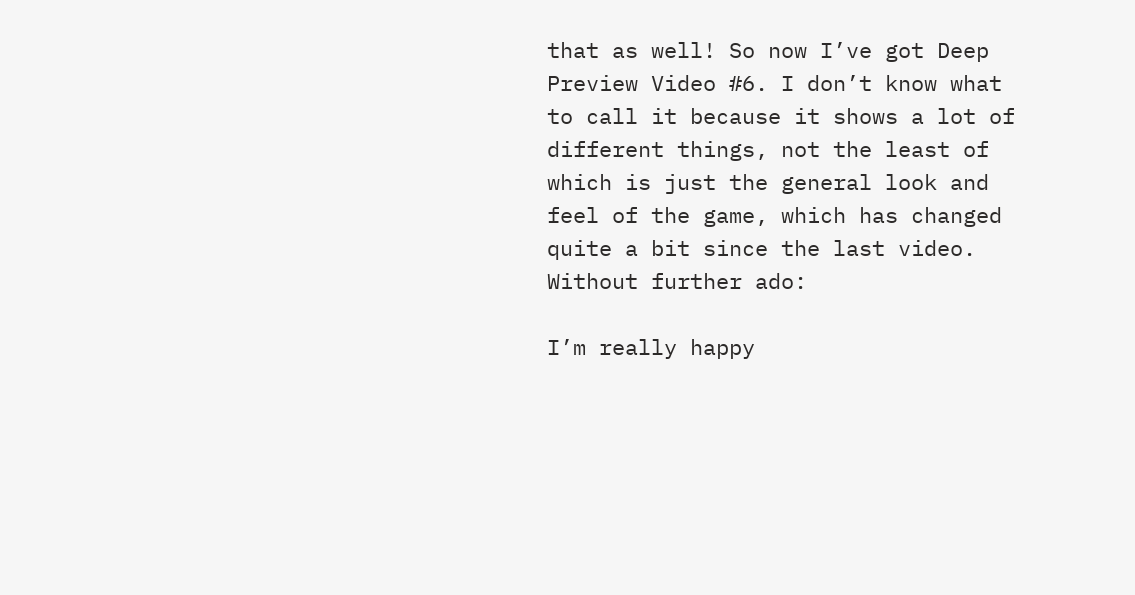that as well! So now I’ve got Deep Preview Video #6. I don’t know what to call it because it shows a lot of different things, not the least of which is just the general look and feel of the game, which has changed quite a bit since the last video. Without further ado:

I’m really happy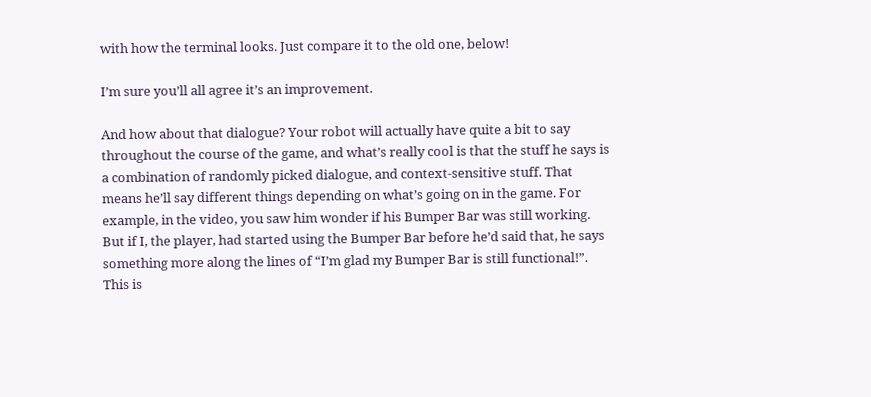with how the terminal looks. Just compare it to the old one, below!

I’m sure you’ll all agree it’s an improvement.

And how about that dialogue? Your robot will actually have quite a bit to say throughout the course of the game, and what’s really cool is that the stuff he says is a combination of randomly picked dialogue, and context-sensitive stuff. That means he’ll say different things depending on what’s going on in the game. For example, in the video, you saw him wonder if his Bumper Bar was still working. But if I, the player, had started using the Bumper Bar before he’d said that, he says something more along the lines of “I’m glad my Bumper Bar is still functional!”. This is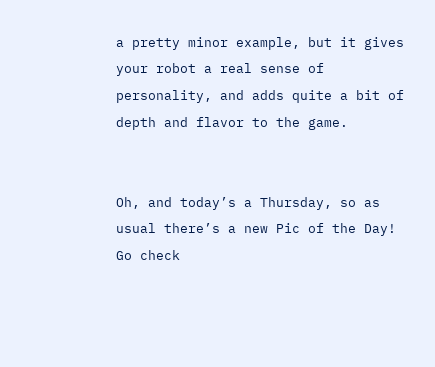a pretty minor example, but it gives your robot a real sense of personality, and adds quite a bit of depth and flavor to the game.


Oh, and today’s a Thursday, so as usual there’s a new Pic of the Day! Go check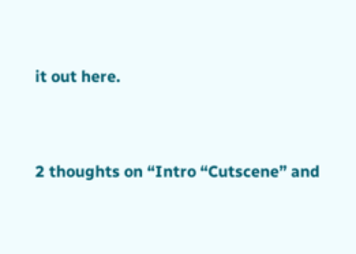it out here.


2 thoughts on “Intro “Cutscene” and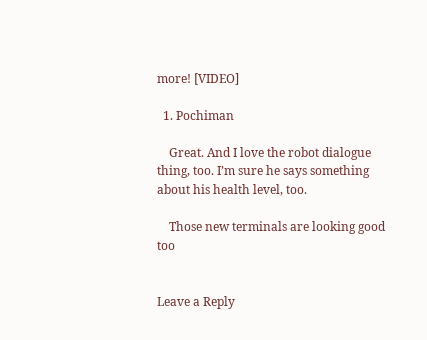more! [VIDEO]

  1. Pochiman

    Great. And I love the robot dialogue thing, too. I’m sure he says something about his health level, too.

    Those new terminals are looking good too


Leave a Reply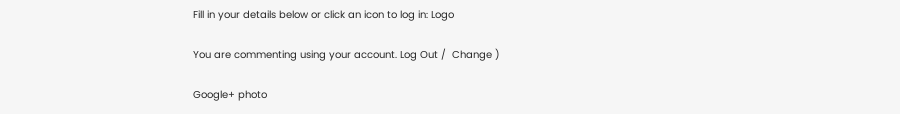Fill in your details below or click an icon to log in: Logo

You are commenting using your account. Log Out /  Change )

Google+ photo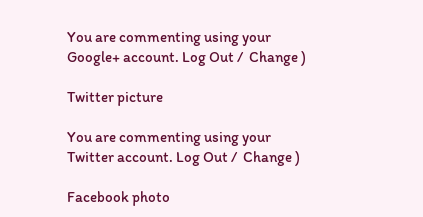You are commenting using your Google+ account. Log Out /  Change )

Twitter picture

You are commenting using your Twitter account. Log Out /  Change )

Facebook photo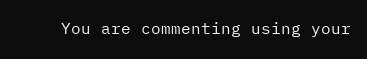You are commenting using your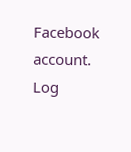Facebook account. Log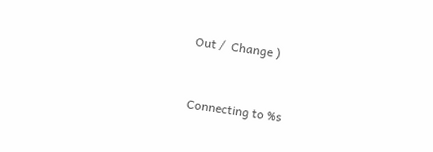Out /  Change )


Connecting to %s